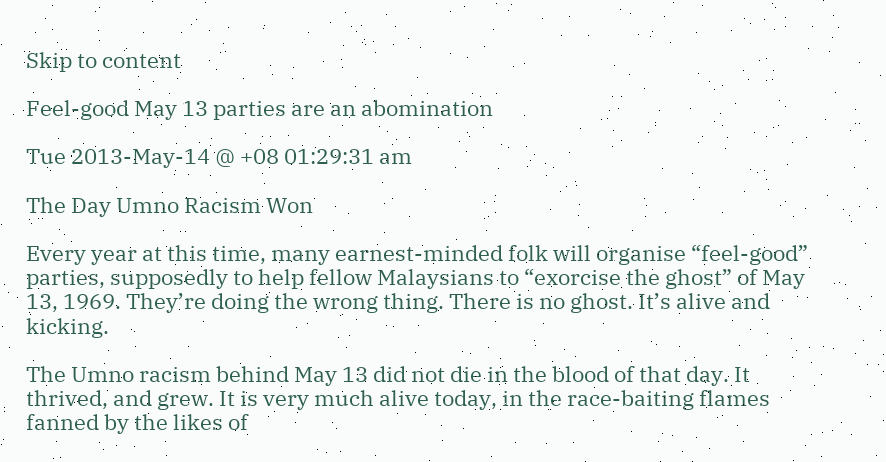Skip to content

Feel-good May 13 parties are an abomination

Tue 2013-May-14 @ +08 01:29:31 am

The Day Umno Racism Won

Every year at this time, many earnest-minded folk will organise “feel-good” parties, supposedly to help fellow Malaysians to “exorcise the ghost” of May 13, 1969. They’re doing the wrong thing. There is no ghost. It’s alive and kicking.

The Umno racism behind May 13 did not die in the blood of that day. It thrived, and grew. It is very much alive today, in the race-baiting flames fanned by the likes of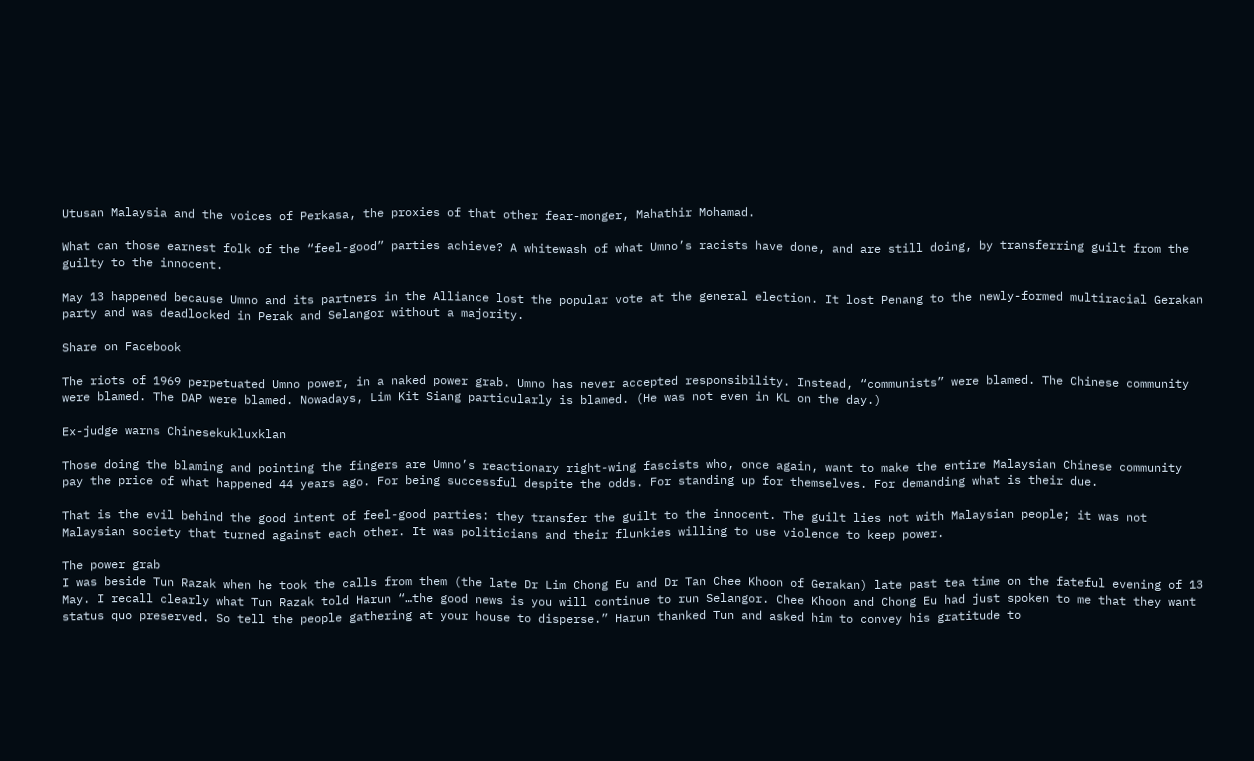Utusan Malaysia and the voices of Perkasa, the proxies of that other fear-monger, Mahathir Mohamad.

What can those earnest folk of the “feel-good” parties achieve? A whitewash of what Umno’s racists have done, and are still doing, by transferring guilt from the guilty to the innocent.

May 13 happened because Umno and its partners in the Alliance lost the popular vote at the general election. It lost Penang to the newly-formed multiracial Gerakan party and was deadlocked in Perak and Selangor without a majority.

Share on Facebook

The riots of 1969 perpetuated Umno power, in a naked power grab. Umno has never accepted responsibility. Instead, “communists” were blamed. The Chinese community were blamed. The DAP were blamed. Nowadays, Lim Kit Siang particularly is blamed. (He was not even in KL on the day.)

Ex-judge warns Chinesekukluxklan

Those doing the blaming and pointing the fingers are Umno’s reactionary right-wing fascists who, once again, want to make the entire Malaysian Chinese community pay the price of what happened 44 years ago. For being successful despite the odds. For standing up for themselves. For demanding what is their due.

That is the evil behind the good intent of feel-good parties: they transfer the guilt to the innocent. The guilt lies not with Malaysian people; it was not Malaysian society that turned against each other. It was politicians and their flunkies willing to use violence to keep power.

The power grab
I was beside Tun Razak when he took the calls from them (the late Dr Lim Chong Eu and Dr Tan Chee Khoon of Gerakan) late past tea time on the fateful evening of 13 May. I recall clearly what Tun Razak told Harun “…the good news is you will continue to run Selangor. Chee Khoon and Chong Eu had just spoken to me that they want status quo preserved. So tell the people gathering at your house to disperse.” Harun thanked Tun and asked him to convey his gratitude to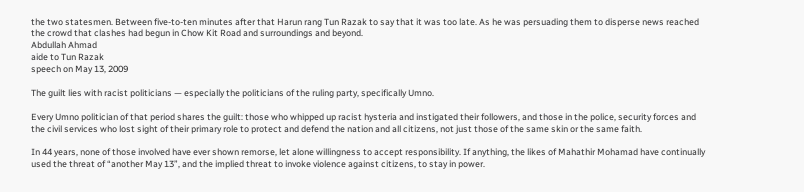the two statesmen. Between five-to-ten minutes after that Harun rang Tun Razak to say that it was too late. As he was persuading them to disperse news reached the crowd that clashes had begun in Chow Kit Road and surroundings and beyond.
Abdullah Ahmad
aide to Tun Razak
speech on May 13, 2009

The guilt lies with racist politicians — especially the politicians of the ruling party, specifically Umno.

Every Umno politician of that period shares the guilt: those who whipped up racist hysteria and instigated their followers, and those in the police, security forces and the civil services who lost sight of their primary role to protect and defend the nation and all citizens, not just those of the same skin or the same faith.

In 44 years, none of those involved have ever shown remorse, let alone willingness to accept responsibility. If anything, the likes of Mahathir Mohamad have continually used the threat of “another May 13”, and the implied threat to invoke violence against citizens, to stay in power.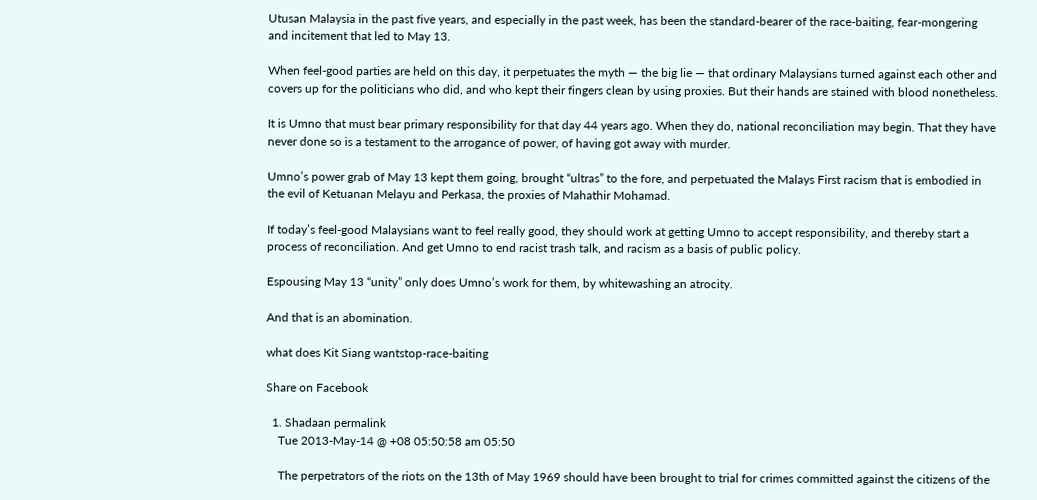Utusan Malaysia in the past five years, and especially in the past week, has been the standard-bearer of the race-baiting, fear-mongering and incitement that led to May 13.

When feel-good parties are held on this day, it perpetuates the myth — the big lie — that ordinary Malaysians turned against each other and covers up for the politicians who did, and who kept their fingers clean by using proxies. But their hands are stained with blood nonetheless.

It is Umno that must bear primary responsibility for that day 44 years ago. When they do, national reconciliation may begin. That they have never done so is a testament to the arrogance of power, of having got away with murder.

Umno’s power grab of May 13 kept them going, brought “ultras” to the fore, and perpetuated the Malays First racism that is embodied in the evil of Ketuanan Melayu and Perkasa, the proxies of Mahathir Mohamad.

If today’s feel-good Malaysians want to feel really good, they should work at getting Umno to accept responsibility, and thereby start a process of reconciliation. And get Umno to end racist trash talk, and racism as a basis of public policy.

Espousing May 13 “unity” only does Umno’s work for them, by whitewashing an atrocity.

And that is an abomination.

what does Kit Siang wantstop-race-baiting

Share on Facebook

  1. Shadaan permalink
    Tue 2013-May-14 @ +08 05:50:58 am 05:50

    The perpetrators of the riots on the 13th of May 1969 should have been brought to trial for crimes committed against the citizens of the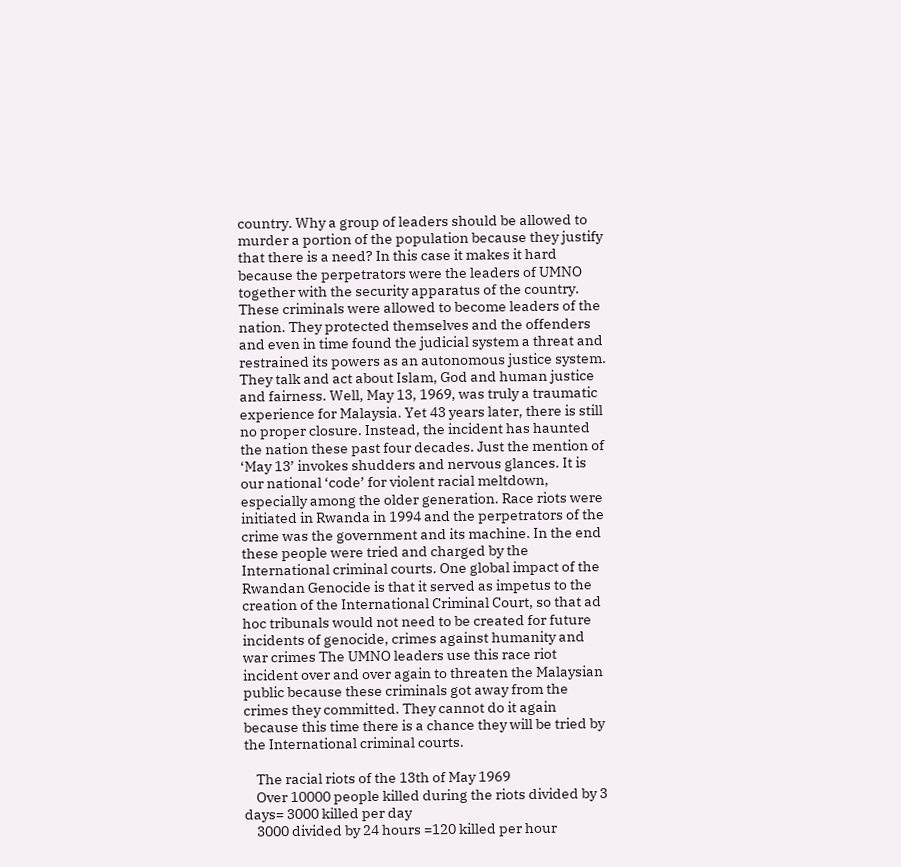country. Why a group of leaders should be allowed to murder a portion of the population because they justify that there is a need? In this case it makes it hard because the perpetrators were the leaders of UMNO together with the security apparatus of the country. These criminals were allowed to become leaders of the nation. They protected themselves and the offenders and even in time found the judicial system a threat and restrained its powers as an autonomous justice system. They talk and act about Islam, God and human justice and fairness. Well, May 13, 1969, was truly a traumatic experience for Malaysia. Yet 43 years later, there is still no proper closure. Instead, the incident has haunted the nation these past four decades. Just the mention of ‘May 13’ invokes shudders and nervous glances. It is our national ‘code’ for violent racial meltdown, especially among the older generation. Race riots were initiated in Rwanda in 1994 and the perpetrators of the crime was the government and its machine. In the end these people were tried and charged by the International criminal courts. One global impact of the Rwandan Genocide is that it served as impetus to the creation of the International Criminal Court, so that ad hoc tribunals would not need to be created for future incidents of genocide, crimes against humanity and war crimes The UMNO leaders use this race riot incident over and over again to threaten the Malaysian public because these criminals got away from the crimes they committed. They cannot do it again because this time there is a chance they will be tried by the International criminal courts.

    The racial riots of the 13th of May 1969
    Over 10000 people killed during the riots divided by 3 days= 3000 killed per day
    3000 divided by 24 hours =120 killed per hour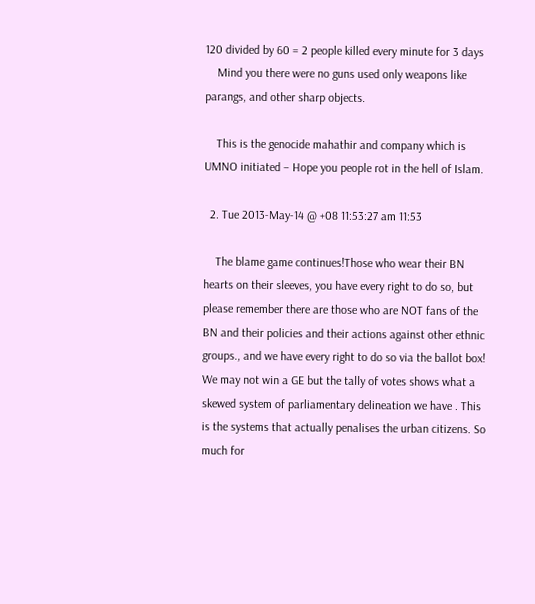120 divided by 60 = 2 people killed every minute for 3 days
    Mind you there were no guns used only weapons like parangs, and other sharp objects.

    This is the genocide mahathir and company which is UMNO initiated – Hope you people rot in the hell of Islam.

  2. Tue 2013-May-14 @ +08 11:53:27 am 11:53

    The blame game continues!Those who wear their BN hearts on their sleeves, you have every right to do so, but please remember there are those who are NOT fans of the BN and their policies and their actions against other ethnic groups., and we have every right to do so via the ballot box! We may not win a GE but the tally of votes shows what a skewed system of parliamentary delineation we have . This is the systems that actually penalises the urban citizens. So much for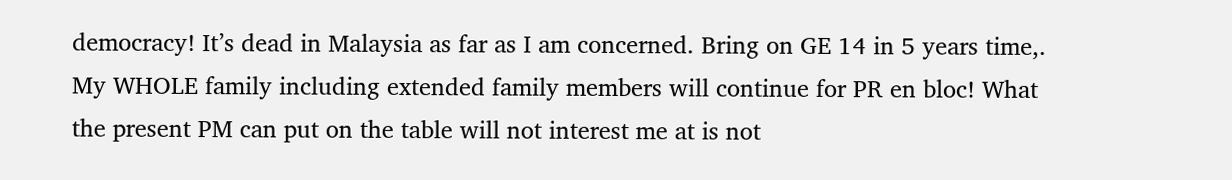democracy! It’s dead in Malaysia as far as I am concerned. Bring on GE 14 in 5 years time,. My WHOLE family including extended family members will continue for PR en bloc! What the present PM can put on the table will not interest me at is not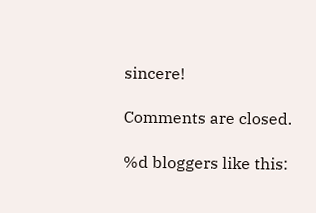sincere!

Comments are closed.

%d bloggers like this: